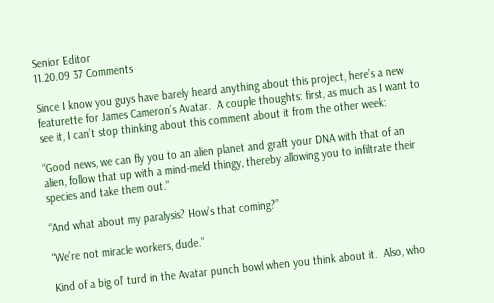Senior Editor
11.20.09 37 Comments

Since I know you guys have barely heard anything about this project, here’s a new featurette for James Cameron’s Avatar.  A couple thoughts: first, as much as I want to see it, I can’t stop thinking about this comment about it from the other week:

“Good news, we can fly you to an alien planet and graft your DNA with that of an alien, follow that up with a mind-meld thingy, thereby allowing you to infiltrate their species and take them out.”

“And what about my paralysis? How’s that coming?”

“We’re not miracle workers, dude.”

Kind of a big ol’ turd in the Avatar punch bowl when you think about it.  Also, who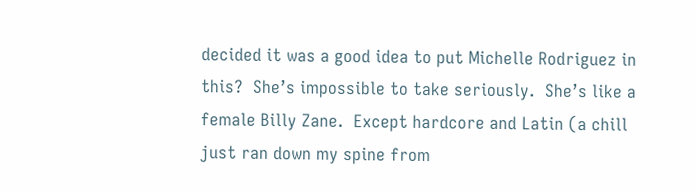decided it was a good idea to put Michelle Rodriguez in this?  She’s impossible to take seriously.  She’s like a female Billy Zane.  Except hardcore and Latin (a chill just ran down my spine from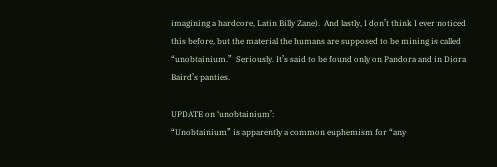imagining a hardcore, Latin Billy Zane).  And lastly, I don’t think I ever noticed this before, but the material the humans are supposed to be mining is called “unobtainium.”  Seriously. It’s said to be found only on Pandora and in Diora Baird’s panties.

UPDATE on ‘unobtainium’:
“Unobtainium” is apparently a common euphemism for “any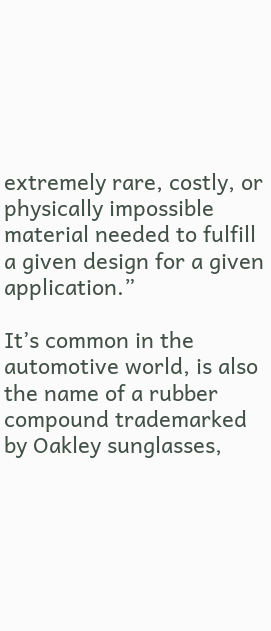extremely rare, costly, or physically impossible material needed to fulfill a given design for a given application.”

It’s common in the automotive world, is also the name of a rubber compound trademarked by Oakley sunglasses,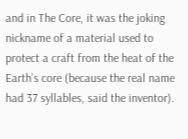and in The Core, it was the joking nickname of a material used to protect a craft from the heat of the Earth’s core (because the real name had 37 syllables, said the inventor).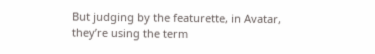But judging by the featurette, in Avatar, they’re using the term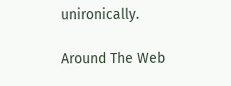unironically.

Around The Web